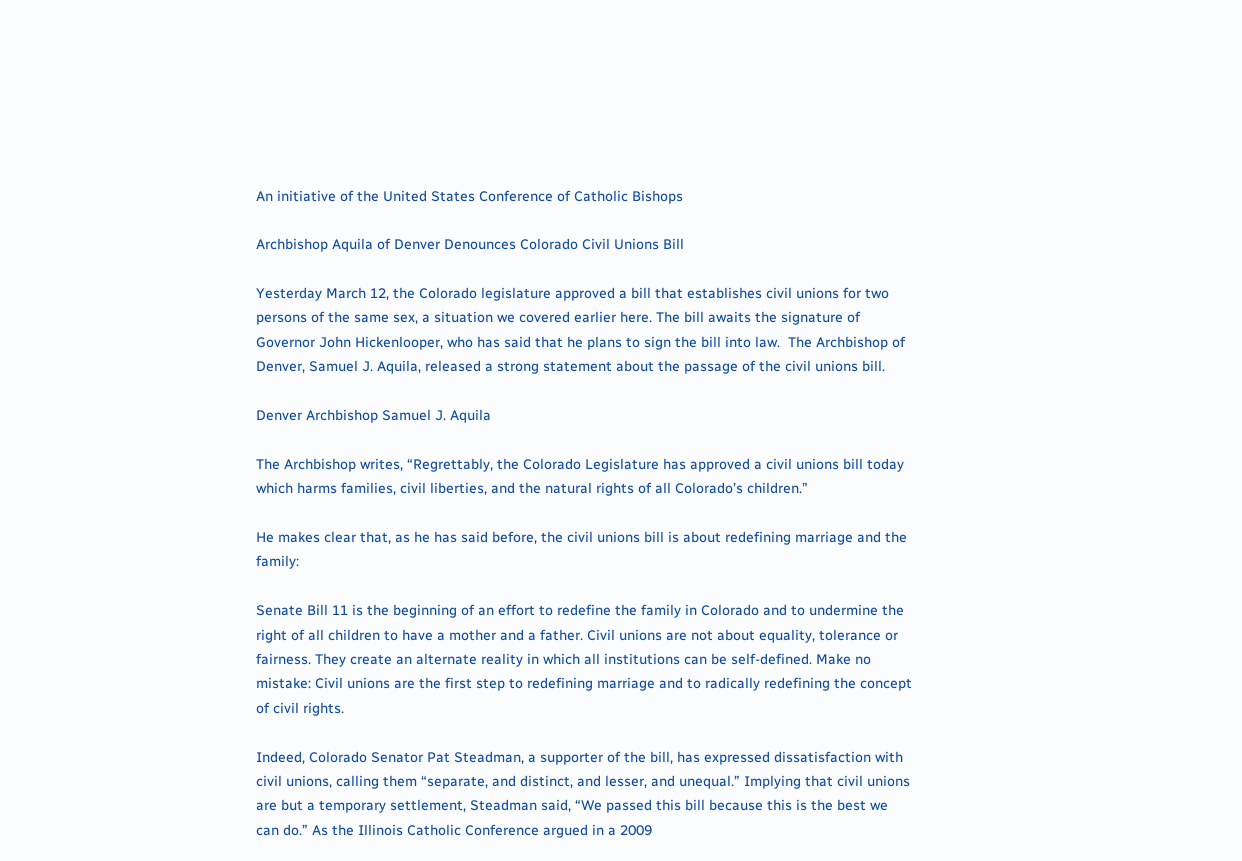An initiative of the United States Conference of Catholic Bishops

Archbishop Aquila of Denver Denounces Colorado Civil Unions Bill

Yesterday March 12, the Colorado legislature approved a bill that establishes civil unions for two persons of the same sex, a situation we covered earlier here. The bill awaits the signature of Governor John Hickenlooper, who has said that he plans to sign the bill into law.  The Archbishop of Denver, Samuel J. Aquila, released a strong statement about the passage of the civil unions bill.

Denver Archbishop Samuel J. Aquila

The Archbishop writes, “Regrettably, the Colorado Legislature has approved a civil unions bill today which harms families, civil liberties, and the natural rights of all Colorado’s children.”

He makes clear that, as he has said before, the civil unions bill is about redefining marriage and the family:

Senate Bill 11 is the beginning of an effort to redefine the family in Colorado and to undermine the right of all children to have a mother and a father. Civil unions are not about equality, tolerance or fairness. They create an alternate reality in which all institutions can be self-defined. Make no mistake: Civil unions are the first step to redefining marriage and to radically redefining the concept of civil rights.

Indeed, Colorado Senator Pat Steadman, a supporter of the bill, has expressed dissatisfaction with civil unions, calling them “separate, and distinct, and lesser, and unequal.” Implying that civil unions are but a temporary settlement, Steadman said, “We passed this bill because this is the best we can do.” As the Illinois Catholic Conference argued in a 2009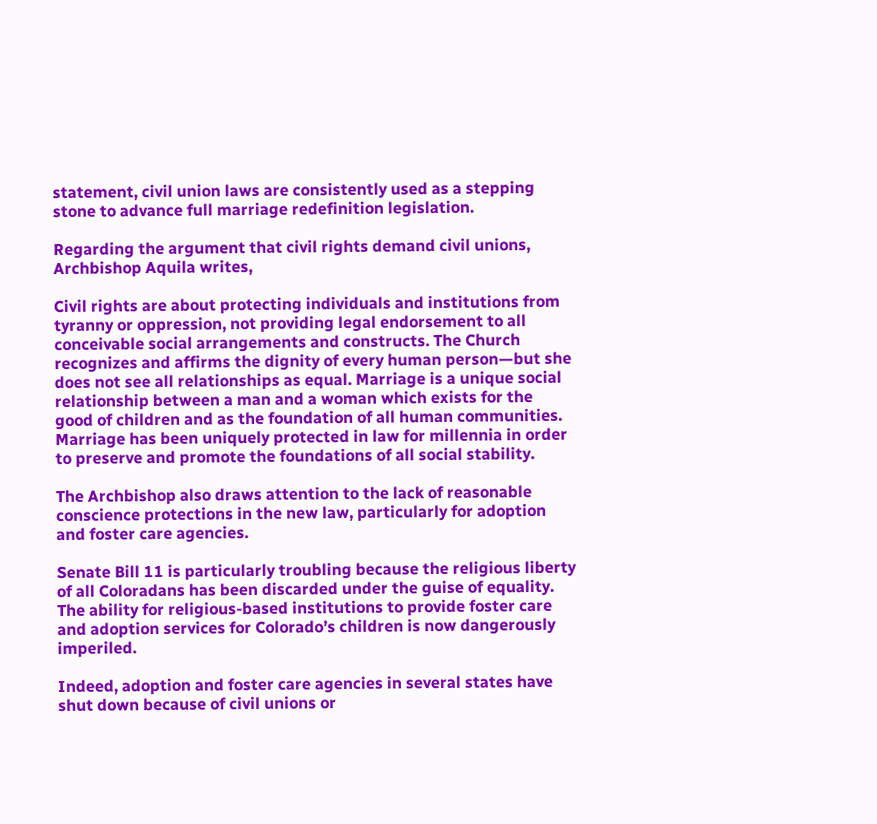statement, civil union laws are consistently used as a stepping stone to advance full marriage redefinition legislation.

Regarding the argument that civil rights demand civil unions, Archbishop Aquila writes,

Civil rights are about protecting individuals and institutions from tyranny or oppression, not providing legal endorsement to all conceivable social arrangements and constructs. The Church recognizes and affirms the dignity of every human person—but she does not see all relationships as equal. Marriage is a unique social relationship between a man and a woman which exists for the good of children and as the foundation of all human communities. Marriage has been uniquely protected in law for millennia in order to preserve and promote the foundations of all social stability.

The Archbishop also draws attention to the lack of reasonable conscience protections in the new law, particularly for adoption and foster care agencies.

Senate Bill 11 is particularly troubling because the religious liberty of all Coloradans has been discarded under the guise of equality. The ability for religious-based institutions to provide foster care and adoption services for Colorado’s children is now dangerously imperiled.

Indeed, adoption and foster care agencies in several states have shut down because of civil unions or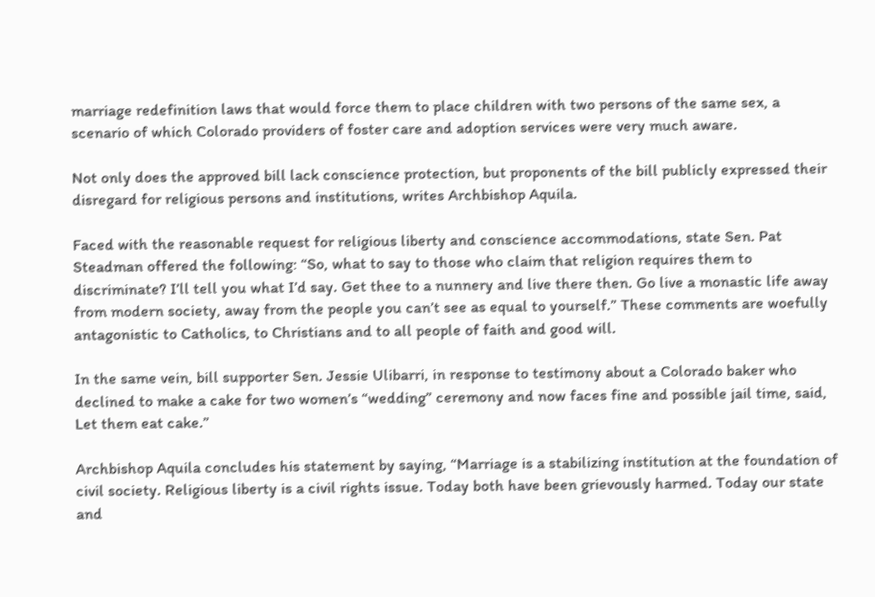marriage redefinition laws that would force them to place children with two persons of the same sex, a scenario of which Colorado providers of foster care and adoption services were very much aware.

Not only does the approved bill lack conscience protection, but proponents of the bill publicly expressed their disregard for religious persons and institutions, writes Archbishop Aquila.

Faced with the reasonable request for religious liberty and conscience accommodations, state Sen. Pat Steadman offered the following: “So, what to say to those who claim that religion requires them to discriminate? I’ll tell you what I’d say. Get thee to a nunnery and live there then. Go live a monastic life away from modern society, away from the people you can’t see as equal to yourself.” These comments are woefully antagonistic to Catholics, to Christians and to all people of faith and good will.

In the same vein, bill supporter Sen. Jessie Ulibarri, in response to testimony about a Colorado baker who declined to make a cake for two women’s “wedding” ceremony and now faces fine and possible jail time, said, Let them eat cake.”

Archbishop Aquila concludes his statement by saying, “Marriage is a stabilizing institution at the foundation of civil society. Religious liberty is a civil rights issue. Today both have been grievously harmed. Today our state and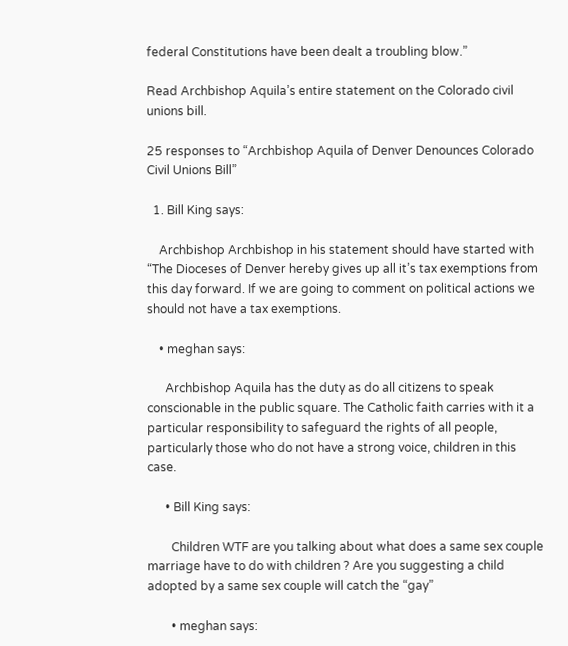federal Constitutions have been dealt a troubling blow.”

Read Archbishop Aquila’s entire statement on the Colorado civil unions bill.

25 responses to “Archbishop Aquila of Denver Denounces Colorado Civil Unions Bill”

  1. Bill King says:

    Archbishop Archbishop in his statement should have started with “The Dioceses of Denver hereby gives up all it’s tax exemptions from this day forward. If we are going to comment on political actions we should not have a tax exemptions.

    • meghan says:

      Archbishop Aquila has the duty as do all citizens to speak conscionable in the public square. The Catholic faith carries with it a particular responsibility to safeguard the rights of all people, particularly those who do not have a strong voice, children in this case.

      • Bill King says:

        Children WTF are you talking about what does a same sex couple marriage have to do with children ? Are you suggesting a child adopted by a same sex couple will catch the “gay”

        • meghan says: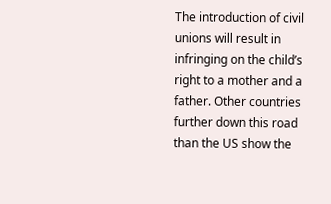The introduction of civil unions will result in infringing on the child’s right to a mother and a father. Other countries further down this road than the US show the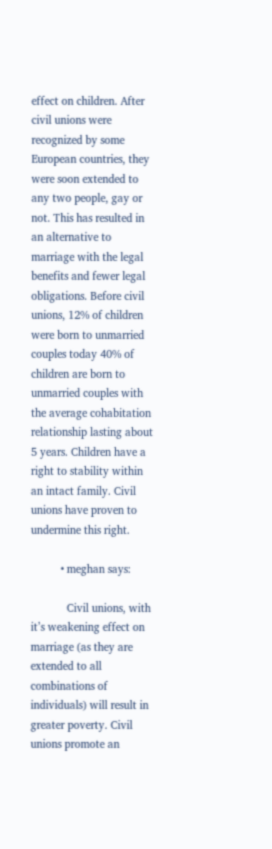effect on children. After civil unions were recognized by some European countries, they were soon extended to any two people, gay or not. This has resulted in an alternative to marriage with the legal benefits and fewer legal obligations. Before civil unions, 12% of children were born to unmarried couples today 40% of children are born to unmarried couples with the average cohabitation relationship lasting about 5 years. Children have a right to stability within an intact family. Civil unions have proven to undermine this right.

          • meghan says:

            Civil unions, with it’s weakening effect on marriage (as they are extended to all combinations of individuals) will result in greater poverty. Civil unions promote an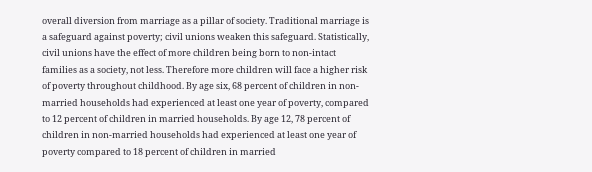overall diversion from marriage as a pillar of society. Traditional marriage is a safeguard against poverty; civil unions weaken this safeguard. Statistically, civil unions have the effect of more children being born to non-intact families as a society, not less. Therefore more children will face a higher risk of poverty throughout childhood. By age six, 68 percent of children in non-married households had experienced at least one year of poverty, compared to 12 percent of children in married households. By age 12, 78 percent of children in non-married households had experienced at least one year of poverty compared to 18 percent of children in married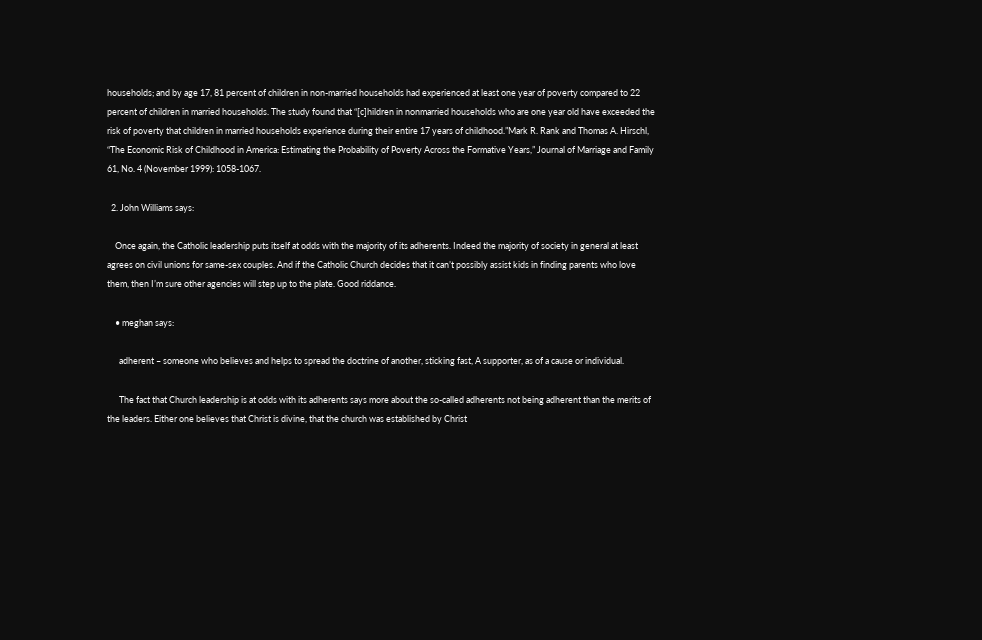households; and by age 17, 81 percent of children in non-married households had experienced at least one year of poverty compared to 22 percent of children in married households. The study found that “[c]hildren in nonmarried households who are one year old have exceeded the risk of poverty that children in married households experience during their entire 17 years of childhood.”Mark R. Rank and Thomas A. Hirschl, “The Economic Risk of Childhood in America: Estimating the Probability of Poverty Across the Formative Years,” Journal of Marriage and Family 61, No. 4 (November 1999): 1058-1067.

  2. John Williams says:

    Once again, the Catholic leadership puts itself at odds with the majority of its adherents. Indeed the majority of society in general at least agrees on civil unions for same-sex couples. And if the Catholic Church decides that it can’t possibly assist kids in finding parents who love them, then I’m sure other agencies will step up to the plate. Good riddance.

    • meghan says:

      adherent – someone who believes and helps to spread the doctrine of another, sticking fast, A supporter, as of a cause or individual.

      The fact that Church leadership is at odds with its adherents says more about the so-called adherents not being adherent than the merits of the leaders. Either one believes that Christ is divine, that the church was established by Christ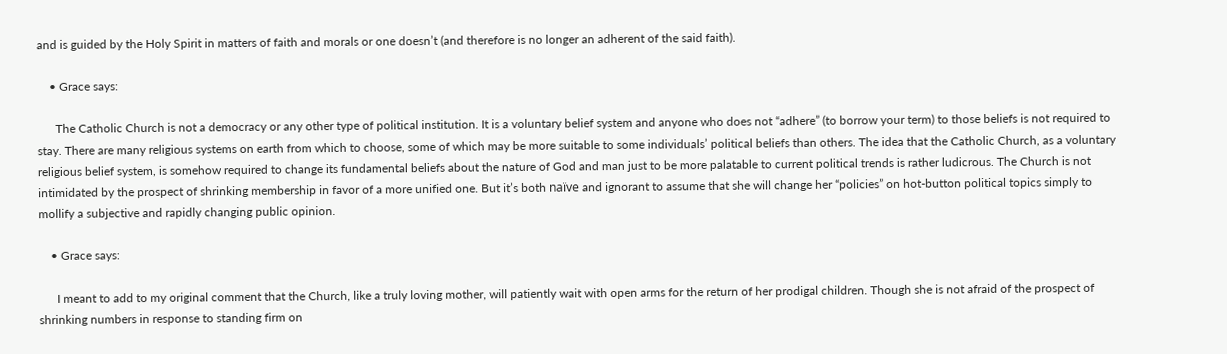and is guided by the Holy Spirit in matters of faith and morals or one doesn’t (and therefore is no longer an adherent of the said faith).

    • Grace says:

      The Catholic Church is not a democracy or any other type of political institution. It is a voluntary belief system and anyone who does not “adhere” (to borrow your term) to those beliefs is not required to stay. There are many religious systems on earth from which to choose, some of which may be more suitable to some individuals’ political beliefs than others. The idea that the Catholic Church, as a voluntary religious belief system, is somehow required to change its fundamental beliefs about the nature of God and man just to be more palatable to current political trends is rather ludicrous. The Church is not intimidated by the prospect of shrinking membership in favor of a more unified one. But it’s both naïve and ignorant to assume that she will change her “policies” on hot-button political topics simply to mollify a subjective and rapidly changing public opinion.

    • Grace says:

      I meant to add to my original comment that the Church, like a truly loving mother, will patiently wait with open arms for the return of her prodigal children. Though she is not afraid of the prospect of shrinking numbers in response to standing firm on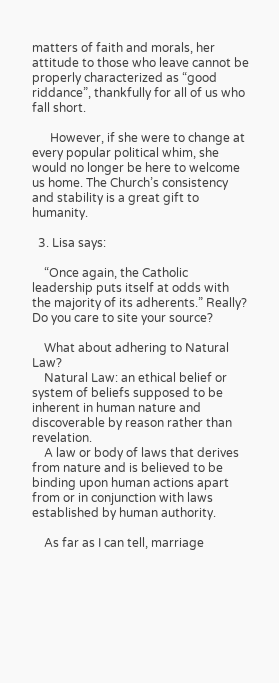matters of faith and morals, her attitude to those who leave cannot be properly characterized as “good riddance”, thankfully for all of us who fall short.

      However, if she were to change at every popular political whim, she would no longer be here to welcome us home. The Church’s consistency and stability is a great gift to humanity.

  3. Lisa says:

    “Once again, the Catholic leadership puts itself at odds with the majority of its adherents.” Really? Do you care to site your source?

    What about adhering to Natural Law?
    Natural Law: an ethical belief or system of beliefs supposed to be inherent in human nature and discoverable by reason rather than revelation.
    A law or body of laws that derives from nature and is believed to be binding upon human actions apart from or in conjunction with laws established by human authority.

    As far as I can tell, marriage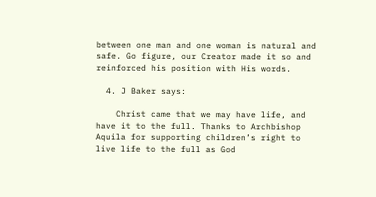between one man and one woman is natural and safe. Go figure, our Creator made it so and reinforced his position with His words.

  4. J Baker says:

    Christ came that we may have life, and have it to the full. Thanks to Archbishop Aquila for supporting children’s right to live life to the full as God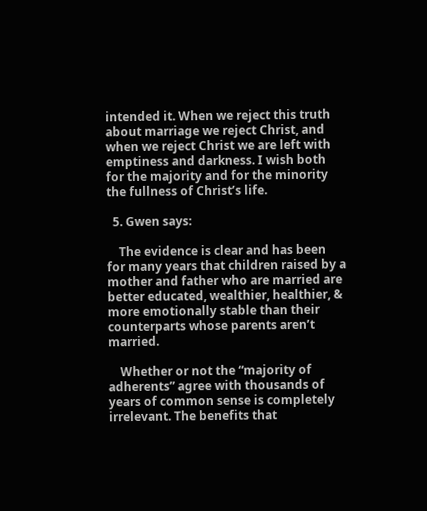intended it. When we reject this truth about marriage we reject Christ, and when we reject Christ we are left with emptiness and darkness. I wish both for the majority and for the minority the fullness of Christ’s life.

  5. Gwen says:

    The evidence is clear and has been for many years that children raised by a mother and father who are married are better educated, wealthier, healthier, & more emotionally stable than their counterparts whose parents aren’t married.

    Whether or not the “majority of adherents” agree with thousands of years of common sense is completely irrelevant. The benefits that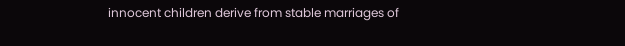innocent children derive from stable marriages of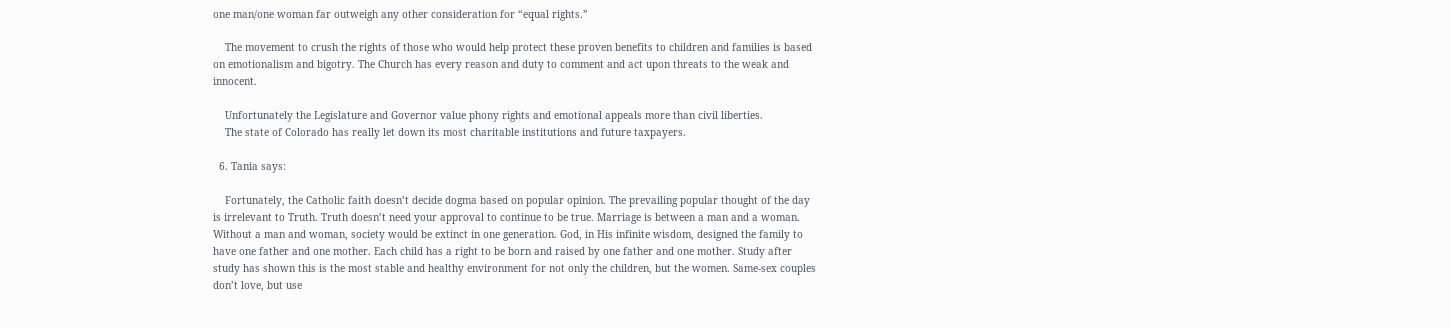one man/one woman far outweigh any other consideration for “equal rights.”

    The movement to crush the rights of those who would help protect these proven benefits to children and families is based on emotionalism and bigotry. The Church has every reason and duty to comment and act upon threats to the weak and innocent.

    Unfortunately the Legislature and Governor value phony rights and emotional appeals more than civil liberties.
    The state of Colorado has really let down its most charitable institutions and future taxpayers.

  6. Tania says:

    Fortunately, the Catholic faith doesn’t decide dogma based on popular opinion. The prevailing popular thought of the day is irrelevant to Truth. Truth doesn’t need your approval to continue to be true. Marriage is between a man and a woman. Without a man and woman, society would be extinct in one generation. God, in His infinite wisdom, designed the family to have one father and one mother. Each child has a right to be born and raised by one father and one mother. Study after study has shown this is the most stable and healthy environment for not only the children, but the women. Same-sex couples don’t love, but use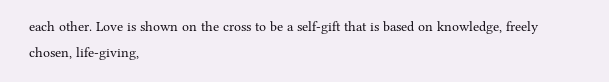each other. Love is shown on the cross to be a self-gift that is based on knowledge, freely chosen, life-giving,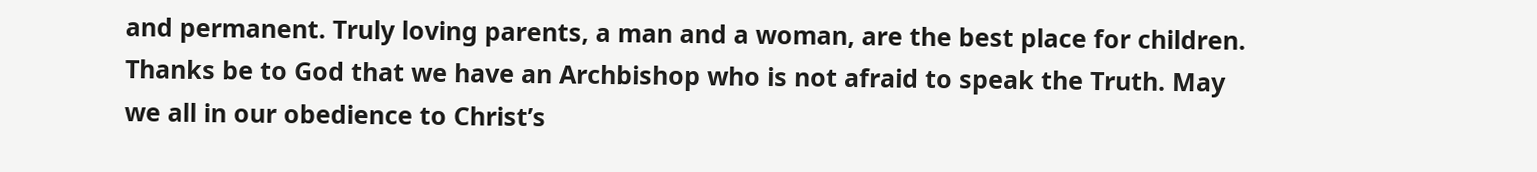and permanent. Truly loving parents, a man and a woman, are the best place for children. Thanks be to God that we have an Archbishop who is not afraid to speak the Truth. May we all in our obedience to Christ’s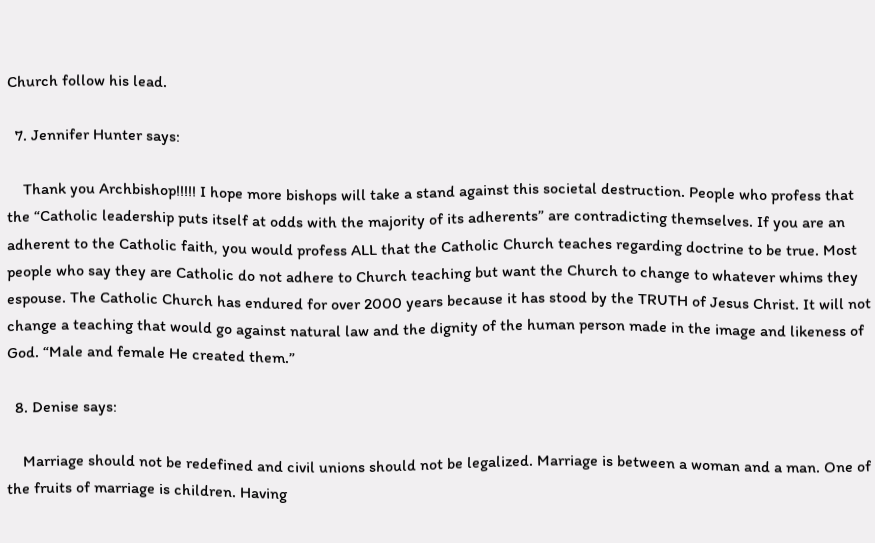Church follow his lead.

  7. Jennifer Hunter says:

    Thank you Archbishop!!!!! I hope more bishops will take a stand against this societal destruction. People who profess that the “Catholic leadership puts itself at odds with the majority of its adherents” are contradicting themselves. If you are an adherent to the Catholic faith, you would profess ALL that the Catholic Church teaches regarding doctrine to be true. Most people who say they are Catholic do not adhere to Church teaching but want the Church to change to whatever whims they espouse. The Catholic Church has endured for over 2000 years because it has stood by the TRUTH of Jesus Christ. It will not change a teaching that would go against natural law and the dignity of the human person made in the image and likeness of God. “Male and female He created them.”

  8. Denise says:

    Marriage should not be redefined and civil unions should not be legalized. Marriage is between a woman and a man. One of the fruits of marriage is children. Having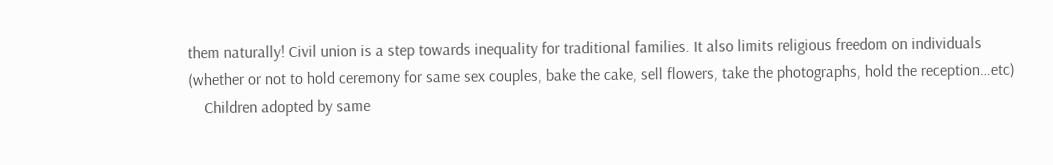them naturally! Civil union is a step towards inequality for traditional families. It also limits religious freedom on individuals (whether or not to hold ceremony for same sex couples, bake the cake, sell flowers, take the photographs, hold the reception…etc)
    Children adopted by same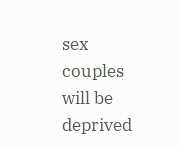sex couples will be deprived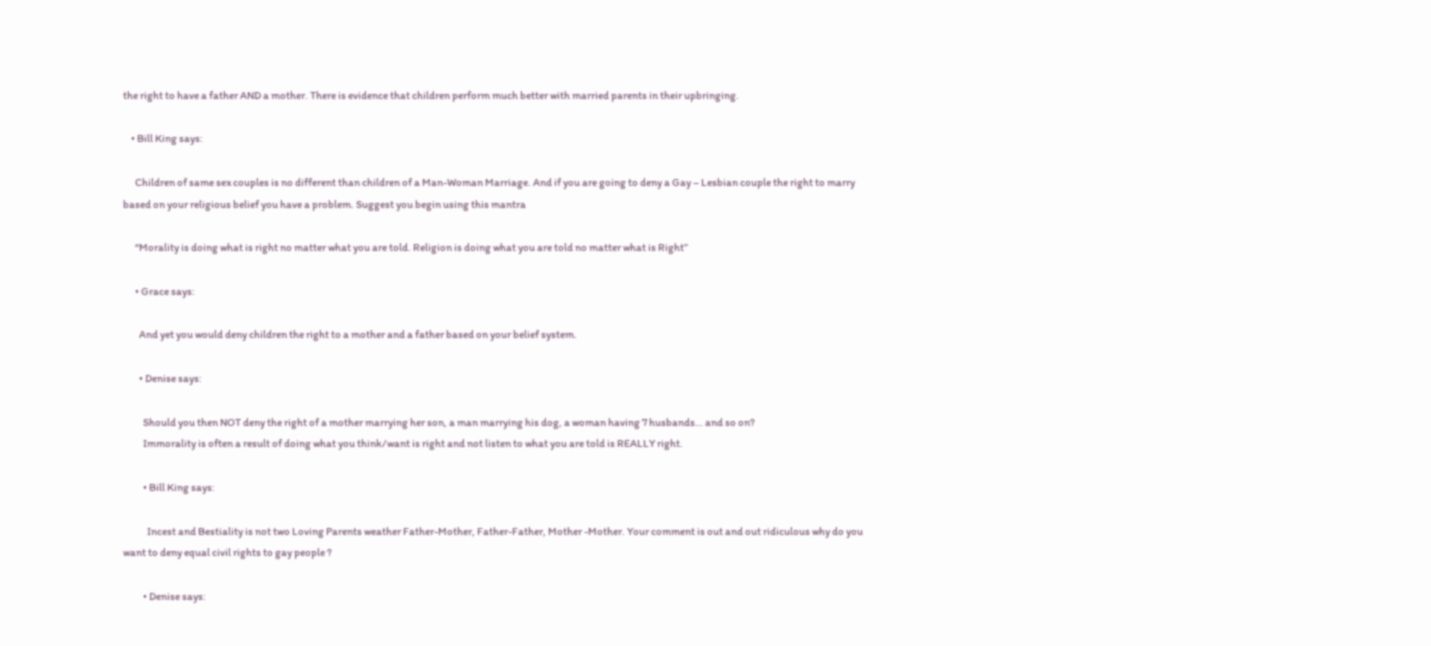the right to have a father AND a mother. There is evidence that children perform much better with married parents in their upbringing.

    • Bill King says:

      Children of same sex couples is no different than children of a Man-Woman Marriage. And if you are going to deny a Gay – Lesbian couple the right to marry based on your religious belief you have a problem. Suggest you begin using this mantra

      “Morality is doing what is right no matter what you are told. Religion is doing what you are told no matter what is Right”

      • Grace says:

        And yet you would deny children the right to a mother and a father based on your belief system.

        • Denise says:

          Should you then NOT deny the right of a mother marrying her son, a man marrying his dog, a woman having 7 husbands… and so on?
          Immorality is often a result of doing what you think/want is right and not listen to what you are told is REALLY right.

          • Bill King says:

            Incest and Bestiality is not two Loving Parents weather Father-Mother, Father-Father, Mother -Mother. Your comment is out and out ridiculous why do you want to deny equal civil rights to gay people ?

          • Denise says: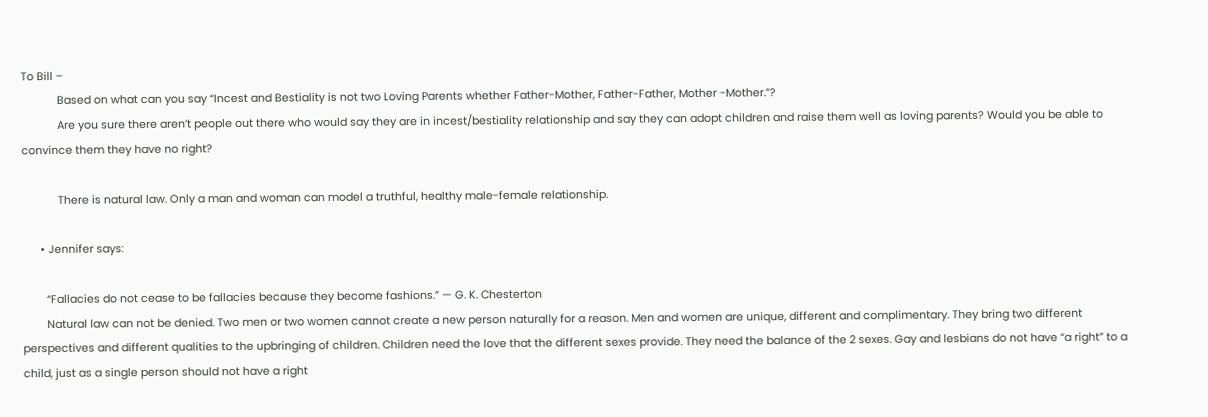To Bill –
            Based on what can you say “Incest and Bestiality is not two Loving Parents whether Father-Mother, Father-Father, Mother -Mother.”?
            Are you sure there aren’t people out there who would say they are in incest/bestiality relationship and say they can adopt children and raise them well as loving parents? Would you be able to convince them they have no right?

            There is natural law. Only a man and woman can model a truthful, healthy male-female relationship.

      • Jennifer says:

        “Fallacies do not cease to be fallacies because they become fashions.” — G. K. Chesterton
        Natural law can not be denied. Two men or two women cannot create a new person naturally for a reason. Men and women are unique, different and complimentary. They bring two different perspectives and different qualities to the upbringing of children. Children need the love that the different sexes provide. They need the balance of the 2 sexes. Gay and lesbians do not have “a right” to a child, just as a single person should not have a right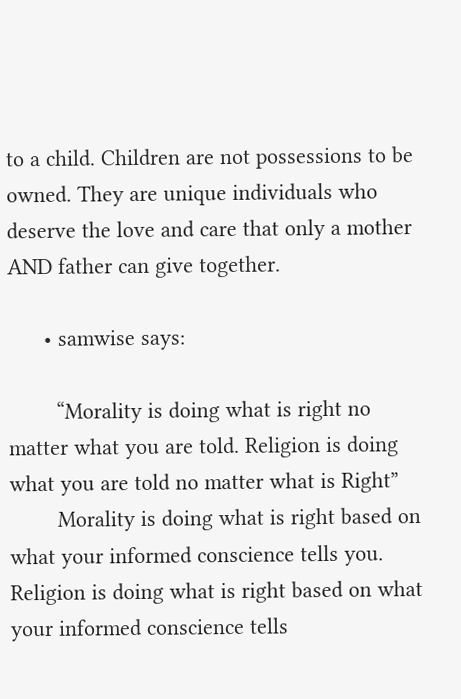to a child. Children are not possessions to be owned. They are unique individuals who deserve the love and care that only a mother AND father can give together.

      • samwise says:

        “Morality is doing what is right no matter what you are told. Religion is doing what you are told no matter what is Right”
        Morality is doing what is right based on what your informed conscience tells you. Religion is doing what is right based on what your informed conscience tells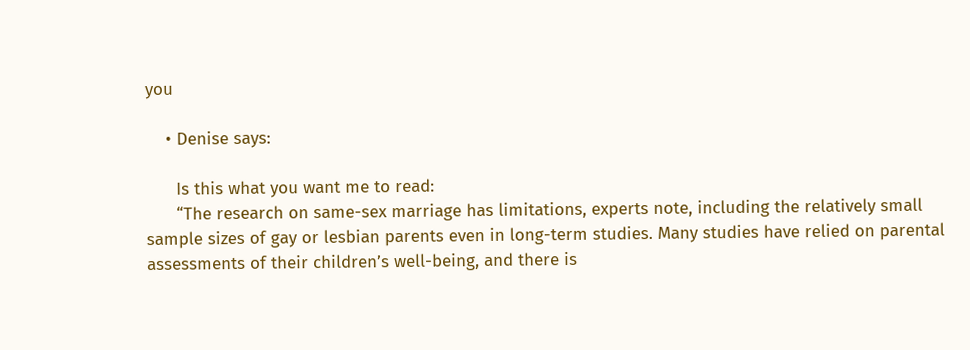you

    • Denise says:

      Is this what you want me to read:
      “The research on same-sex marriage has limitations, experts note, including the relatively small sample sizes of gay or lesbian parents even in long-term studies. Many studies have relied on parental assessments of their children’s well-being, and there is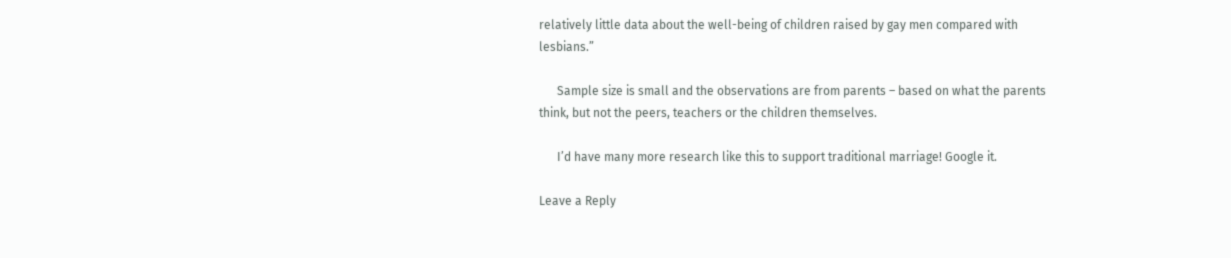relatively little data about the well-being of children raised by gay men compared with lesbians.”

      Sample size is small and the observations are from parents – based on what the parents think, but not the peers, teachers or the children themselves.

      I’d have many more research like this to support traditional marriage! Google it.

Leave a Reply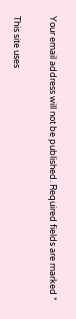Your email address will not be published. Required fields are marked *

This site uses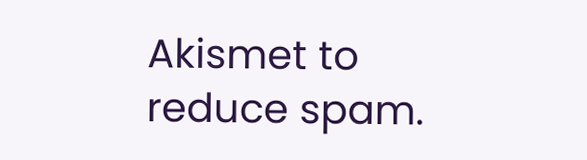Akismet to reduce spam.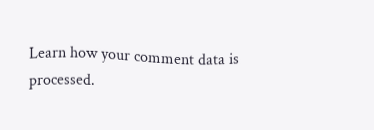Learn how your comment data is processed.